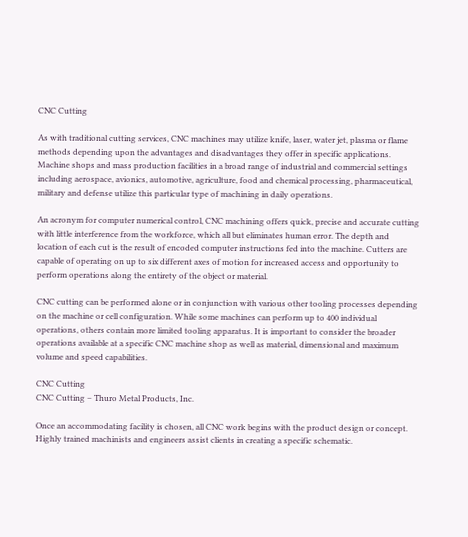CNC Cutting

As with traditional cutting services, CNC machines may utilize knife, laser, water jet, plasma or flame methods depending upon the advantages and disadvantages they offer in specific applications. Machine shops and mass production facilities in a broad range of industrial and commercial settings including aerospace, avionics, automotive, agriculture, food and chemical processing, pharmaceutical, military and defense utilize this particular type of machining in daily operations.

An acronym for computer numerical control, CNC machining offers quick, precise and accurate cutting with little interference from the workforce, which all but eliminates human error. The depth and location of each cut is the result of encoded computer instructions fed into the machine. Cutters are capable of operating on up to six different axes of motion for increased access and opportunity to perform operations along the entirety of the object or material.

CNC cutting can be performed alone or in conjunction with various other tooling processes depending on the machine or cell configuration. While some machines can perform up to 400 individual operations, others contain more limited tooling apparatus. It is important to consider the broader operations available at a specific CNC machine shop as well as material, dimensional and maximum volume and speed capabilities.

CNC Cutting
CNC Cutting – Thuro Metal Products, Inc.

Once an accommodating facility is chosen, all CNC work begins with the product design or concept. Highly trained machinists and engineers assist clients in creating a specific schematic.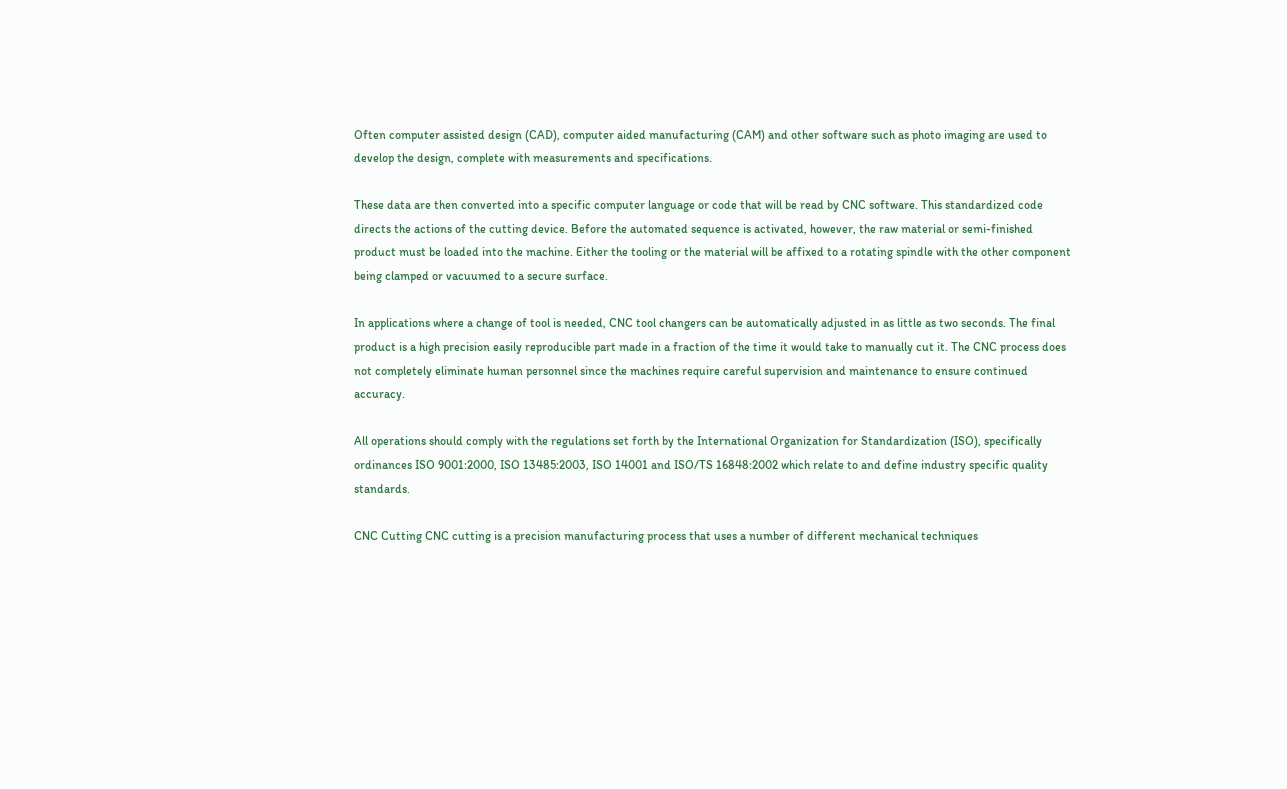Often computer assisted design (CAD), computer aided manufacturing (CAM) and other software such as photo imaging are used to develop the design, complete with measurements and specifications.

These data are then converted into a specific computer language or code that will be read by CNC software. This standardized code directs the actions of the cutting device. Before the automated sequence is activated, however, the raw material or semi-finished product must be loaded into the machine. Either the tooling or the material will be affixed to a rotating spindle with the other component being clamped or vacuumed to a secure surface.

In applications where a change of tool is needed, CNC tool changers can be automatically adjusted in as little as two seconds. The final product is a high precision easily reproducible part made in a fraction of the time it would take to manually cut it. The CNC process does not completely eliminate human personnel since the machines require careful supervision and maintenance to ensure continued accuracy.

All operations should comply with the regulations set forth by the International Organization for Standardization (ISO), specifically ordinances ISO 9001:2000, ISO 13485:2003, ISO 14001 and ISO/TS 16848:2002 which relate to and define industry specific quality standards.

CNC Cutting CNC cutting is a precision manufacturing process that uses a number of different mechanical techniques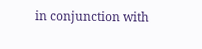in conjunction with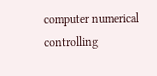computer numerical controlling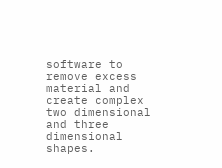software to remove excess material and create complex two dimensional and three dimensional shapes.